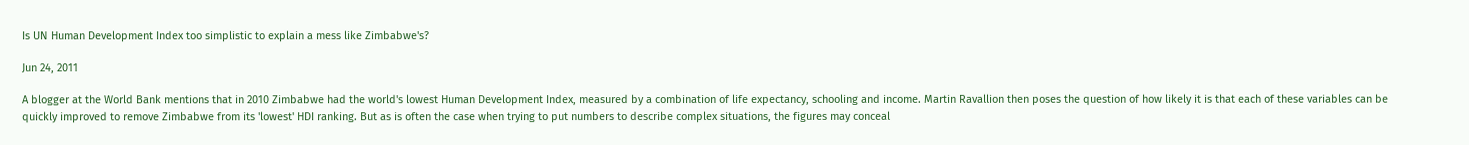Is UN Human Development Index too simplistic to explain a mess like Zimbabwe's?

Jun 24, 2011

A blogger at the World Bank mentions that in 2010 Zimbabwe had the world's lowest Human Development Index, measured by a combination of life expectancy, schooling and income. Martin Ravallion then poses the question of how likely it is that each of these variables can be quickly improved to remove Zimbabwe from its 'lowest' HDI ranking. But as is often the case when trying to put numbers to describe complex situations, the figures may conceal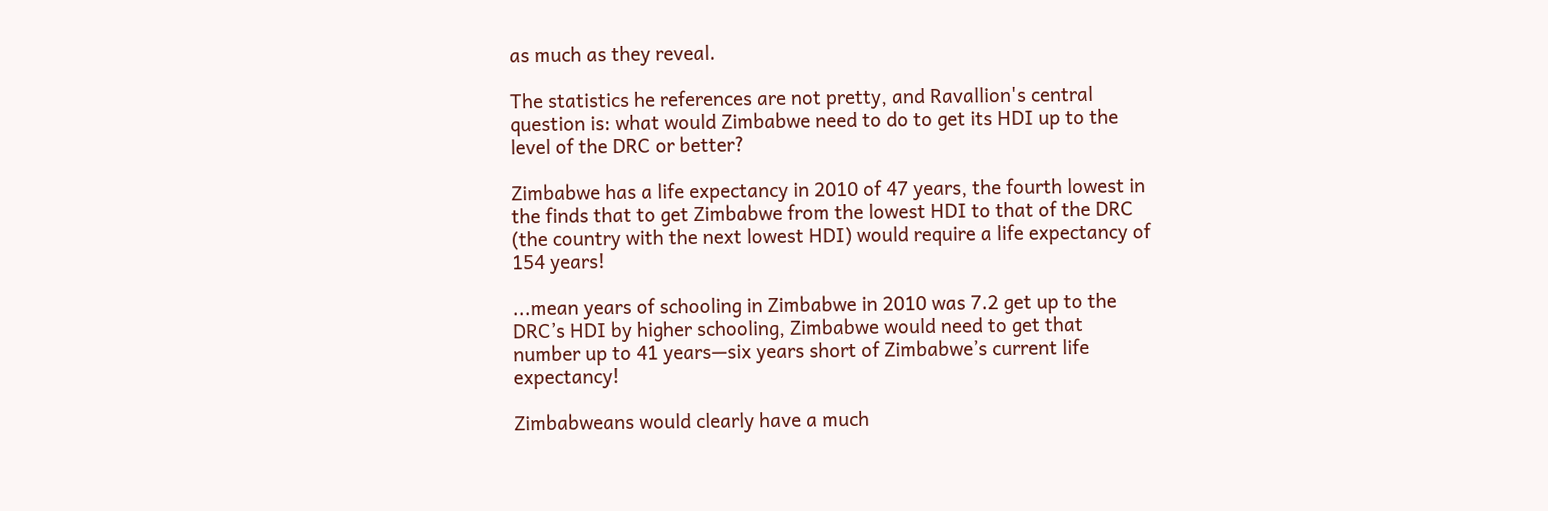as much as they reveal.

The statistics he references are not pretty, and Ravallion's central question is: what would Zimbabwe need to do to get its HDI up to the level of the DRC or better?

Zimbabwe has a life expectancy in 2010 of 47 years, the fourth lowest in the finds that to get Zimbabwe from the lowest HDI to that of the DRC (the country with the next lowest HDI) would require a life expectancy of 154 years!

...mean years of schooling in Zimbabwe in 2010 was 7.2 get up to the DRC’s HDI by higher schooling, Zimbabwe would need to get that number up to 41 years—six years short of Zimbabwe’s current life expectancy!

Zimbabweans would clearly have a much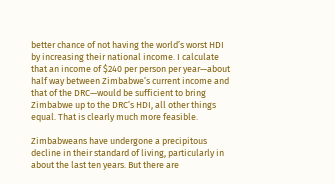better chance of not having the world’s worst HDI by increasing their national income. I calculate that an income of $240 per person per year—about half way between Zimbabwe’s current income and that of the DRC—would be sufficient to bring Zimbabwe up to the DRC’s HDI, all other things equal. That is clearly much more feasible.

Zimbabweans have undergone a precipitous decline in their standard of living, particularly in about the last ten years. But there are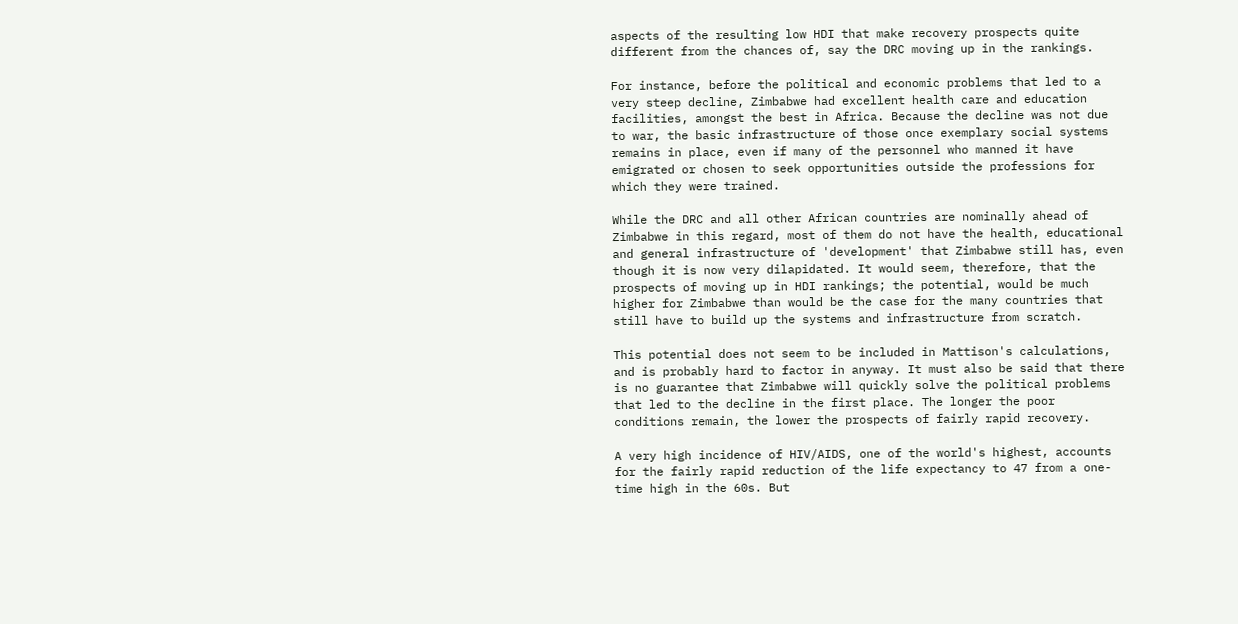aspects of the resulting low HDI that make recovery prospects quite different from the chances of, say the DRC moving up in the rankings.

For instance, before the political and economic problems that led to a very steep decline, Zimbabwe had excellent health care and education facilities, amongst the best in Africa. Because the decline was not due to war, the basic infrastructure of those once exemplary social systems remains in place, even if many of the personnel who manned it have emigrated or chosen to seek opportunities outside the professions for which they were trained.

While the DRC and all other African countries are nominally ahead of Zimbabwe in this regard, most of them do not have the health, educational and general infrastructure of 'development' that Zimbabwe still has, even though it is now very dilapidated. It would seem, therefore, that the prospects of moving up in HDI rankings; the potential, would be much higher for Zimbabwe than would be the case for the many countries that still have to build up the systems and infrastructure from scratch.

This potential does not seem to be included in Mattison's calculations, and is probably hard to factor in anyway. It must also be said that there is no guarantee that Zimbabwe will quickly solve the political problems that led to the decline in the first place. The longer the poor conditions remain, the lower the prospects of fairly rapid recovery.

A very high incidence of HIV/AIDS, one of the world's highest, accounts for the fairly rapid reduction of the life expectancy to 47 from a one-time high in the 60s. But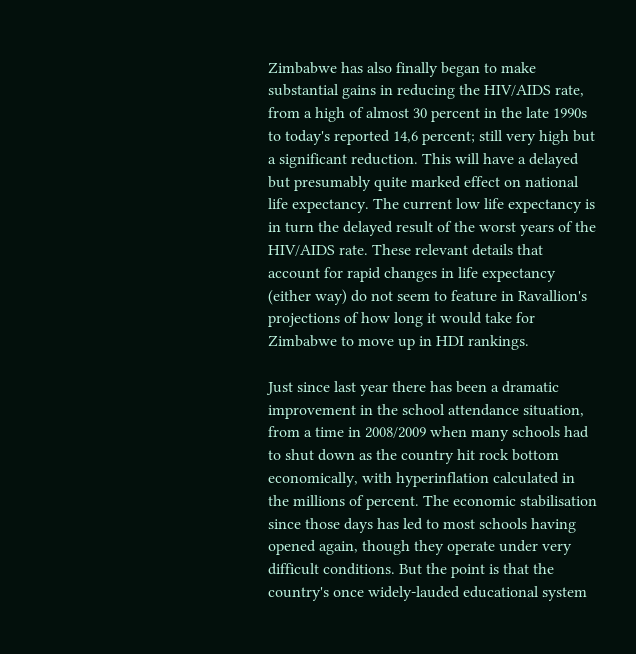Zimbabwe has also finally began to make substantial gains in reducing the HIV/AIDS rate, from a high of almost 30 percent in the late 1990s to today's reported 14,6 percent; still very high but a significant reduction. This will have a delayed but presumably quite marked effect on national life expectancy. The current low life expectancy is in turn the delayed result of the worst years of the HIV/AIDS rate. These relevant details that account for rapid changes in life expectancy (either way) do not seem to feature in Ravallion's projections of how long it would take for Zimbabwe to move up in HDI rankings.

Just since last year there has been a dramatic improvement in the school attendance situation, from a time in 2008/2009 when many schools had to shut down as the country hit rock bottom economically, with hyperinflation calculated in the millions of percent. The economic stabilisation since those days has led to most schools having opened again, though they operate under very difficult conditions. But the point is that the country's once widely-lauded educational system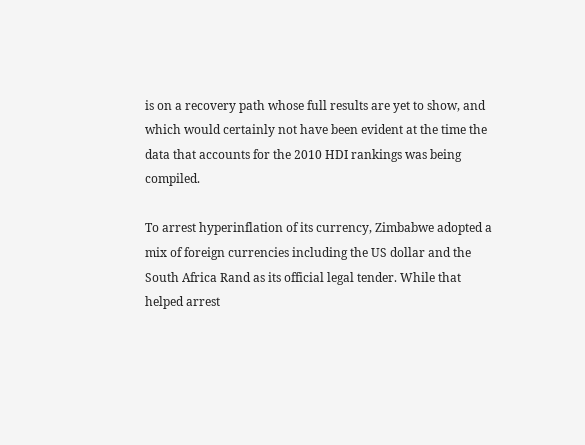is on a recovery path whose full results are yet to show, and which would certainly not have been evident at the time the data that accounts for the 2010 HDI rankings was being compiled.

To arrest hyperinflation of its currency, Zimbabwe adopted a mix of foreign currencies including the US dollar and the South Africa Rand as its official legal tender. While that helped arrest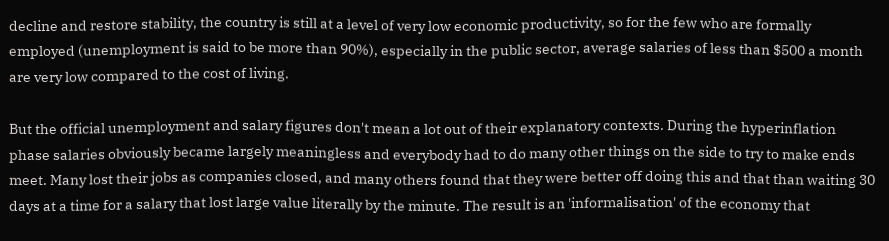decline and restore stability, the country is still at a level of very low economic productivity, so for the few who are formally employed (unemployment is said to be more than 90%), especially in the public sector, average salaries of less than $500 a month are very low compared to the cost of living.

But the official unemployment and salary figures don't mean a lot out of their explanatory contexts. During the hyperinflation phase salaries obviously became largely meaningless and everybody had to do many other things on the side to try to make ends meet. Many lost their jobs as companies closed, and many others found that they were better off doing this and that than waiting 30 days at a time for a salary that lost large value literally by the minute. The result is an 'informalisation' of the economy that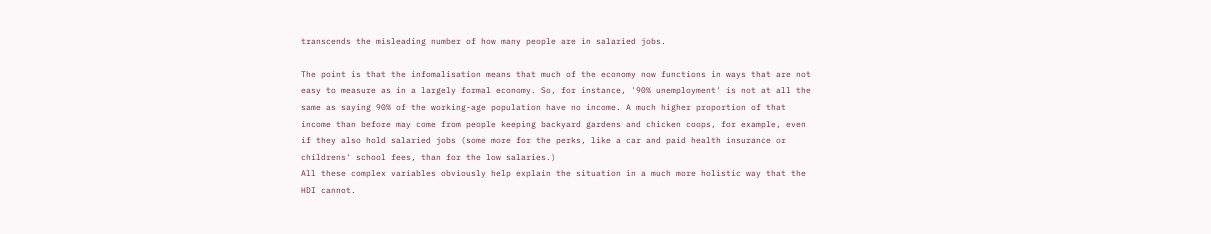transcends the misleading number of how many people are in salaried jobs.

The point is that the infomalisation means that much of the economy now functions in ways that are not easy to measure as in a largely formal economy. So, for instance, '90% unemployment' is not at all the same as saying 90% of the working-age population have no income. A much higher proportion of that income than before may come from people keeping backyard gardens and chicken coops, for example, even if they also hold salaried jobs (some more for the perks, like a car and paid health insurance or childrens' school fees, than for the low salaries.)
All these complex variables obviously help explain the situation in a much more holistic way that the HDI cannot.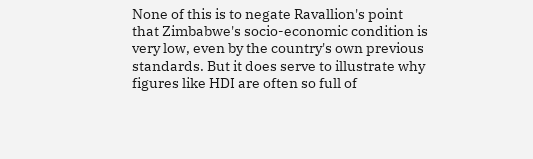None of this is to negate Ravallion's point that Zimbabwe's socio-economic condition is very low, even by the country's own previous standards. But it does serve to illustrate why figures like HDI are often so full of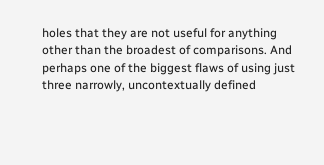holes that they are not useful for anything other than the broadest of comparisons. And perhaps one of the biggest flaws of using just three narrowly, uncontextually defined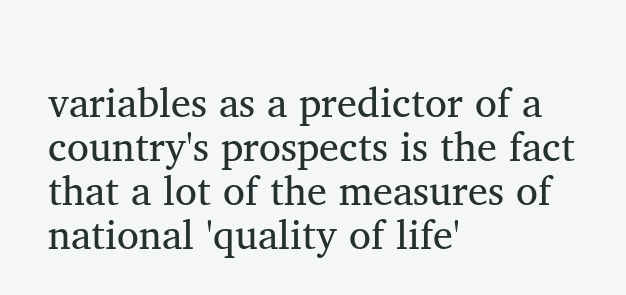variables as a predictor of a country's prospects is the fact that a lot of the measures of national 'quality of life'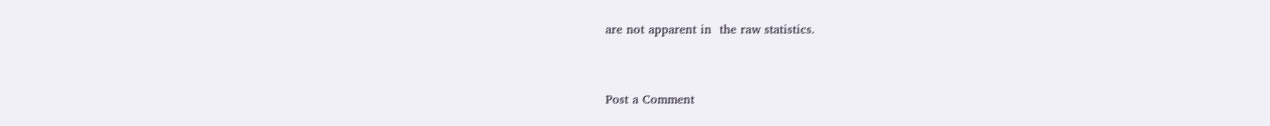are not apparent in  the raw statistics.


Post a Comment